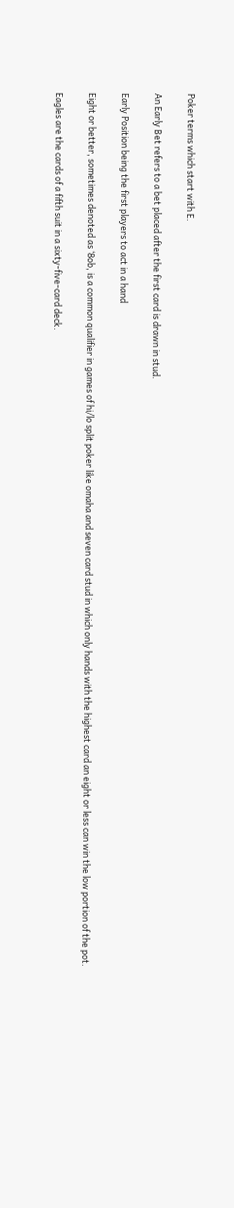Poker terms which start with E.

An Early Bet refers to a bet placed after the first card is drawn in stud.

Early Position being the first players to act in a hand

Eight or better, sometimes denoted as ‘8ob, is a common qualifier in games of hi/lo split poker like omaha and seven card stud in which only hands with the highest card an eight or less can win the low portion of the pot.

Eagles are the cards of a fifth suit in a sixty-five-card deck.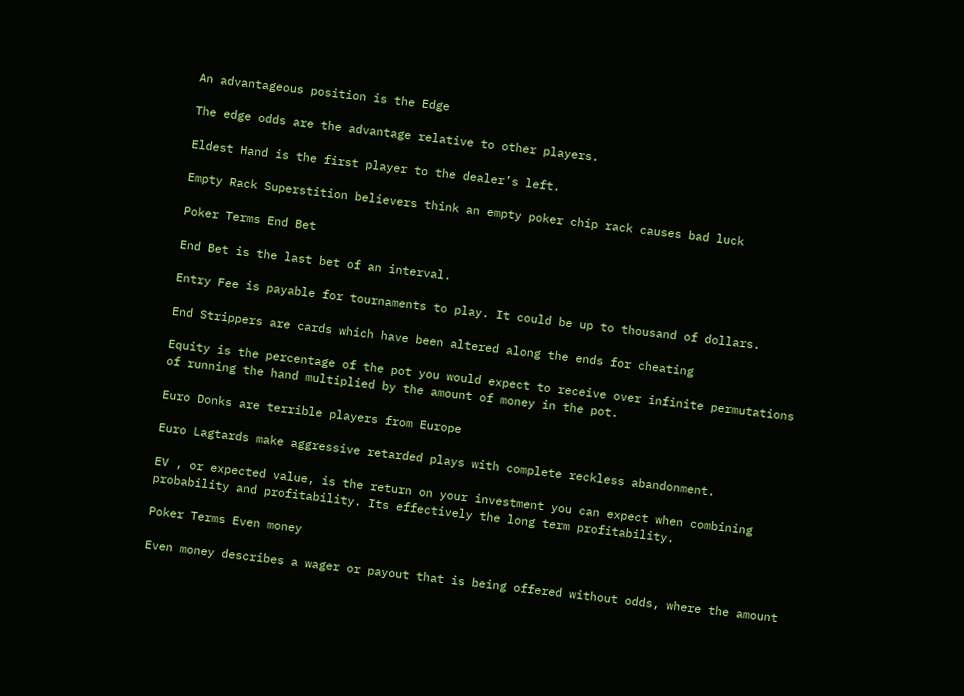An advantageous position is the Edge

The edge odds are the advantage relative to other players.

Eldest Hand is the first player to the dealer’s left.

Empty Rack Superstition believers think an empty poker chip rack causes bad luck

Poker Terms End Bet

End Bet is the last bet of an interval.

Entry Fee is payable for tournaments to play. It could be up to thousand of dollars.

End Strippers are cards which have been altered along the ends for cheating

Equity is the percentage of the pot you would expect to receive over infinite permutations of running the hand multiplied by the amount of money in the pot.

Euro Donks are terrible players from Europe

Euro Lagtards make aggressive retarded plays with complete reckless abandonment.

EV , or expected value, is the return on your investment you can expect when combining probability and profitability. Its effectively the long term profitability.

Poker Terms Even money

Even money describes a wager or payout that is being offered without odds, where the amount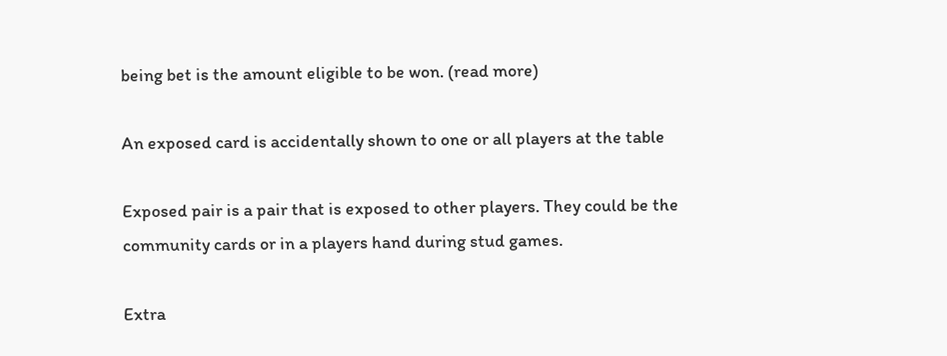being bet is the amount eligible to be won. (read more)

An exposed card is accidentally shown to one or all players at the table

Exposed pair is a pair that is exposed to other players. They could be the community cards or in a players hand during stud games.

Extra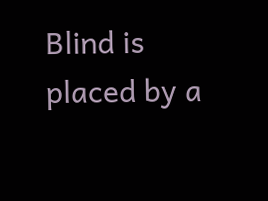Blind is placed by a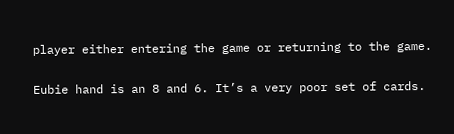player either entering the game or returning to the game.

Eubie hand is an 8 and 6. It’s a very poor set of cards.